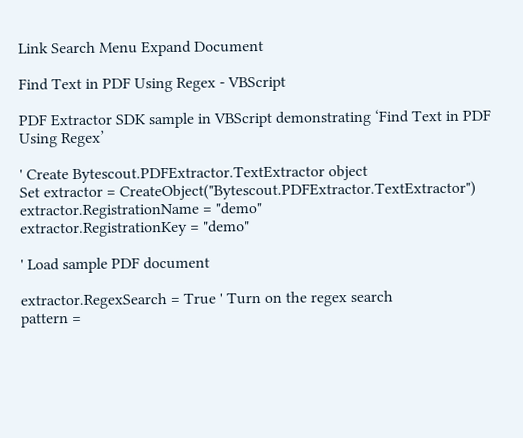Link Search Menu Expand Document

Find Text in PDF Using Regex - VBScript

PDF Extractor SDK sample in VBScript demonstrating ‘Find Text in PDF Using Regex’

' Create Bytescout.PDFExtractor.TextExtractor object
Set extractor = CreateObject("Bytescout.PDFExtractor.TextExtractor")
extractor.RegistrationName = "demo"
extractor.RegistrationKey = "demo"

' Load sample PDF document

extractor.RegexSearch = True ' Turn on the regex search
pattern =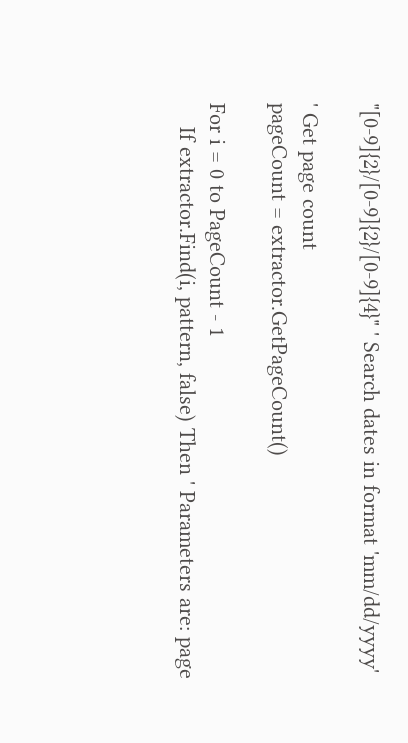"[0-9]{2}/[0-9]{2}/[0-9]{4}" ' Search dates in format 'mm/dd/yyyy'

' Get page count
pageCount = extractor.GetPageCount()

For i = 0 to PageCount - 1
    If extractor.Find(i, pattern, false) Then ' Parameters are: page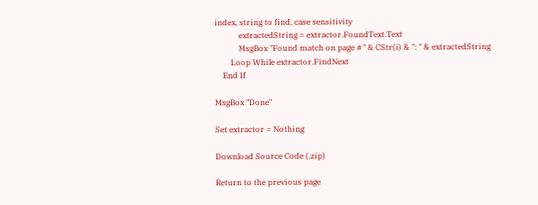index, string to find, case sensitivity
            extractedString = extractor.FoundText.Text
            MsgBox "Found match on page #" & CStr(i) & ": " & extractedString
        Loop While extractor.FindNext
    End If

MsgBox "Done"

Set extractor = Nothing

Download Source Code (.zip)

Return to the previous page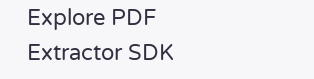Explore PDF Extractor SDK